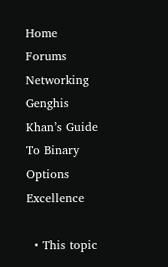Home Forums Networking Genghis Khan’s Guide To Binary Options Excellence

  • This topic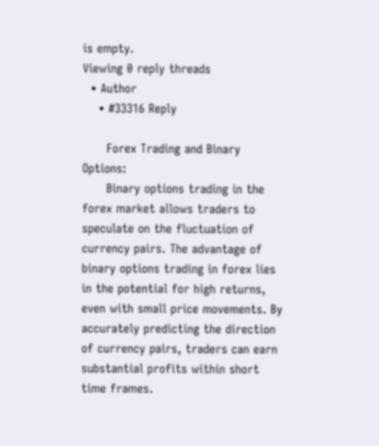is empty.
Viewing 0 reply threads
  • Author
    • #33316 Reply

      Forex Trading and Binary Options:
      Binary options trading in the forex market allows traders to speculate on the fluctuation of currency pairs. The advantage of binary options trading in forex lies in the potential for high returns, even with small price movements. By accurately predicting the direction of currency pairs, traders can earn substantial profits within short time frames.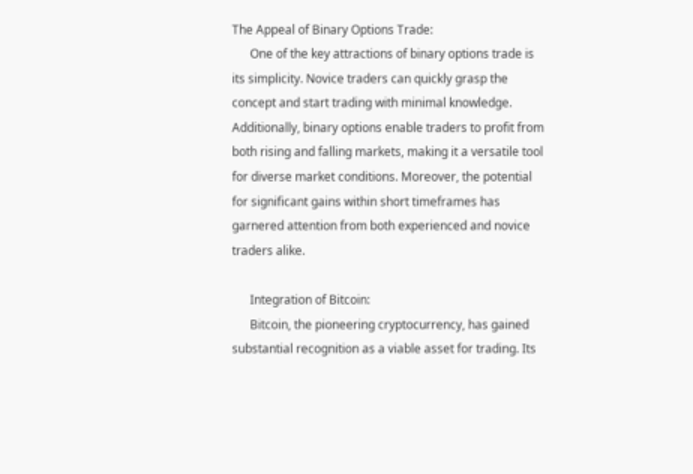The Appeal of Binary Options Trade:
      One of the key attractions of binary options trade is its simplicity. Novice traders can quickly grasp the concept and start trading with minimal knowledge. Additionally, binary options enable traders to profit from both rising and falling markets, making it a versatile tool for diverse market conditions. Moreover, the potential for significant gains within short timeframes has garnered attention from both experienced and novice traders alike.

      Integration of Bitcoin:
      Bitcoin, the pioneering cryptocurrency, has gained substantial recognition as a viable asset for trading. Its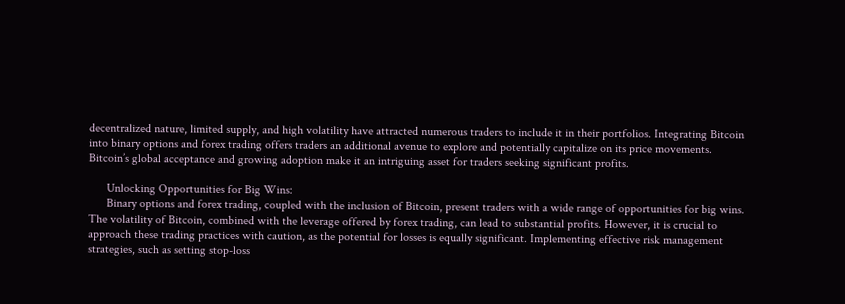decentralized nature, limited supply, and high volatility have attracted numerous traders to include it in their portfolios. Integrating Bitcoin into binary options and forex trading offers traders an additional avenue to explore and potentially capitalize on its price movements. Bitcoin’s global acceptance and growing adoption make it an intriguing asset for traders seeking significant profits.

      Unlocking Opportunities for Big Wins:
      Binary options and forex trading, coupled with the inclusion of Bitcoin, present traders with a wide range of opportunities for big wins. The volatility of Bitcoin, combined with the leverage offered by forex trading, can lead to substantial profits. However, it is crucial to approach these trading practices with caution, as the potential for losses is equally significant. Implementing effective risk management strategies, such as setting stop-loss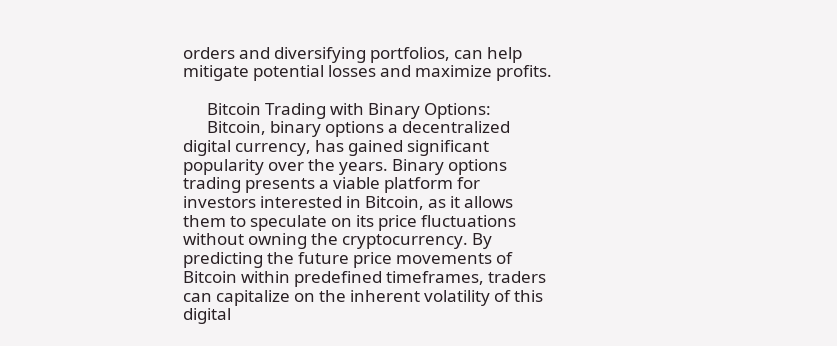orders and diversifying portfolios, can help mitigate potential losses and maximize profits.

      Bitcoin Trading with Binary Options:
      Bitcoin, binary options a decentralized digital currency, has gained significant popularity over the years. Binary options trading presents a viable platform for investors interested in Bitcoin, as it allows them to speculate on its price fluctuations without owning the cryptocurrency. By predicting the future price movements of Bitcoin within predefined timeframes, traders can capitalize on the inherent volatility of this digital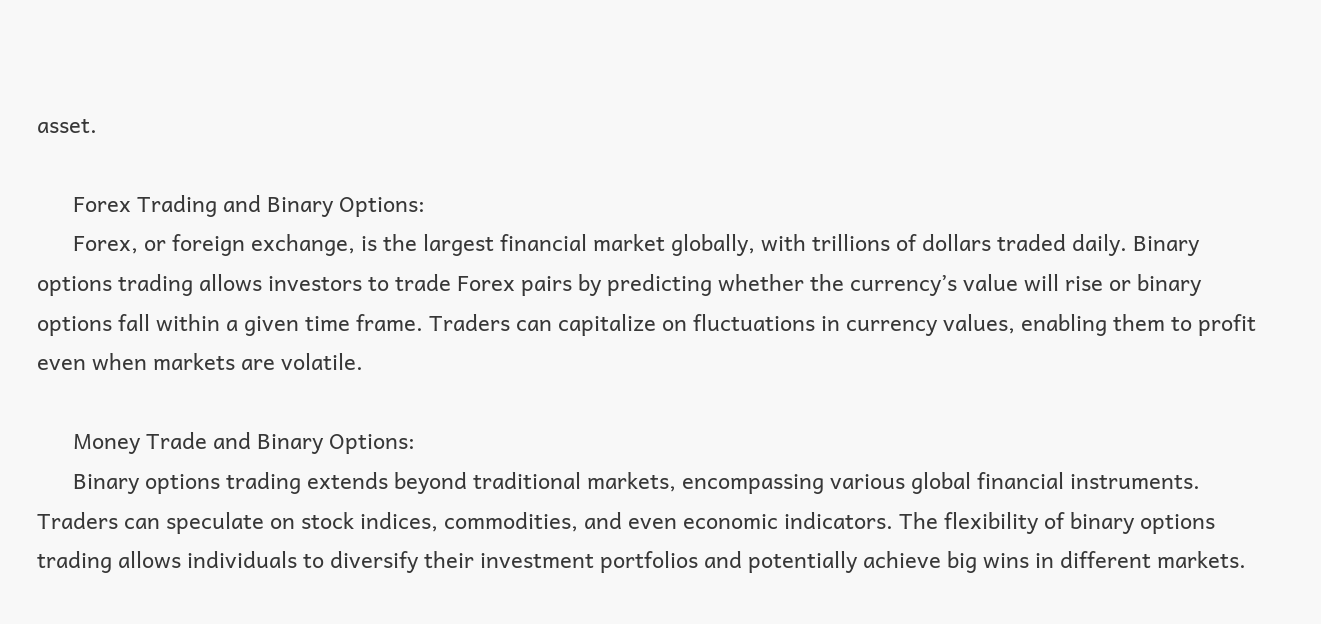asset.

      Forex Trading and Binary Options:
      Forex, or foreign exchange, is the largest financial market globally, with trillions of dollars traded daily. Binary options trading allows investors to trade Forex pairs by predicting whether the currency’s value will rise or binary options fall within a given time frame. Traders can capitalize on fluctuations in currency values, enabling them to profit even when markets are volatile.

      Money Trade and Binary Options:
      Binary options trading extends beyond traditional markets, encompassing various global financial instruments. Traders can speculate on stock indices, commodities, and even economic indicators. The flexibility of binary options trading allows individuals to diversify their investment portfolios and potentially achieve big wins in different markets.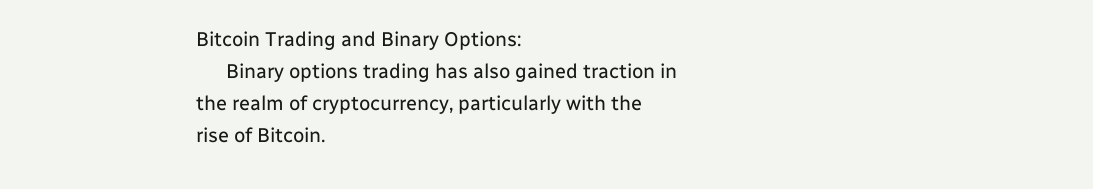Bitcoin Trading and Binary Options:
      Binary options trading has also gained traction in the realm of cryptocurrency, particularly with the rise of Bitcoin.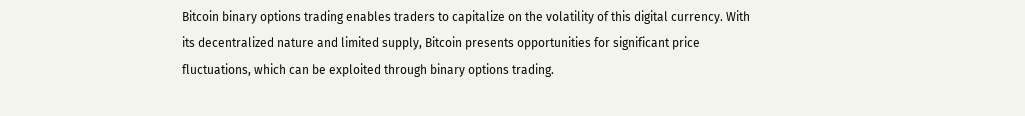Bitcoin binary options trading enables traders to capitalize on the volatility of this digital currency. With its decentralized nature and limited supply, Bitcoin presents opportunities for significant price fluctuations, which can be exploited through binary options trading.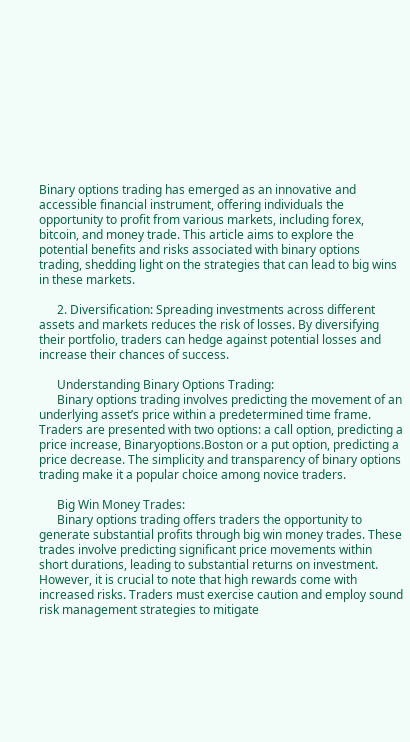Binary options trading has emerged as an innovative and accessible financial instrument, offering individuals the opportunity to profit from various markets, including forex, bitcoin, and money trade. This article aims to explore the potential benefits and risks associated with binary options trading, shedding light on the strategies that can lead to big wins in these markets.

      2. Diversification: Spreading investments across different assets and markets reduces the risk of losses. By diversifying their portfolio, traders can hedge against potential losses and increase their chances of success.

      Understanding Binary Options Trading:
      Binary options trading involves predicting the movement of an underlying asset’s price within a predetermined time frame. Traders are presented with two options: a call option, predicting a price increase, Binaryoptions.Boston or a put option, predicting a price decrease. The simplicity and transparency of binary options trading make it a popular choice among novice traders.

      Big Win Money Trades:
      Binary options trading offers traders the opportunity to generate substantial profits through big win money trades. These trades involve predicting significant price movements within short durations, leading to substantial returns on investment. However, it is crucial to note that high rewards come with increased risks. Traders must exercise caution and employ sound risk management strategies to mitigate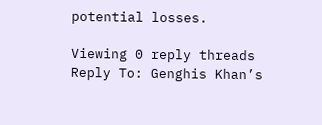potential losses.

Viewing 0 reply threads
Reply To: Genghis Khan’s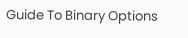Guide To Binary Options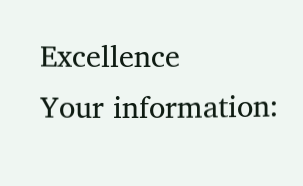Excellence
Your information: